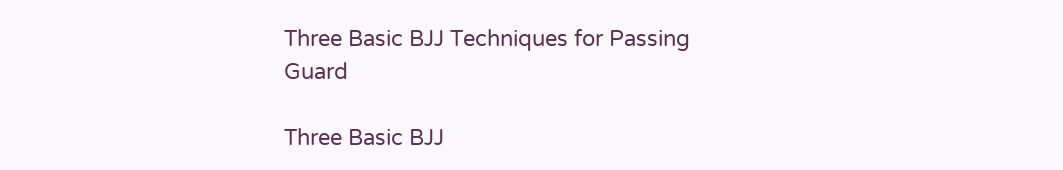Three Basic BJJ Techniques for Passing Guard

Three Basic BJJ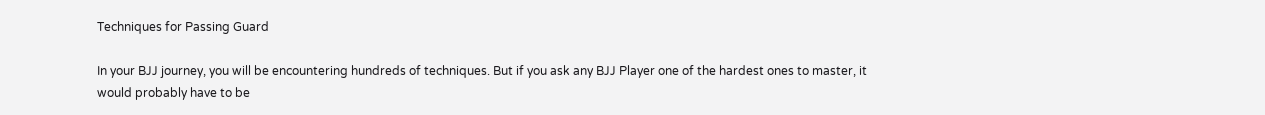Techniques for Passing Guard

In your BJJ journey, you will be encountering hundreds of techniques. But if you ask any BJJ Player one of the hardest ones to master, it would probably have to be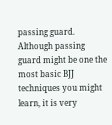passing guard. Although passing guard might be one the most basic BJJ techniques you might learn, it is very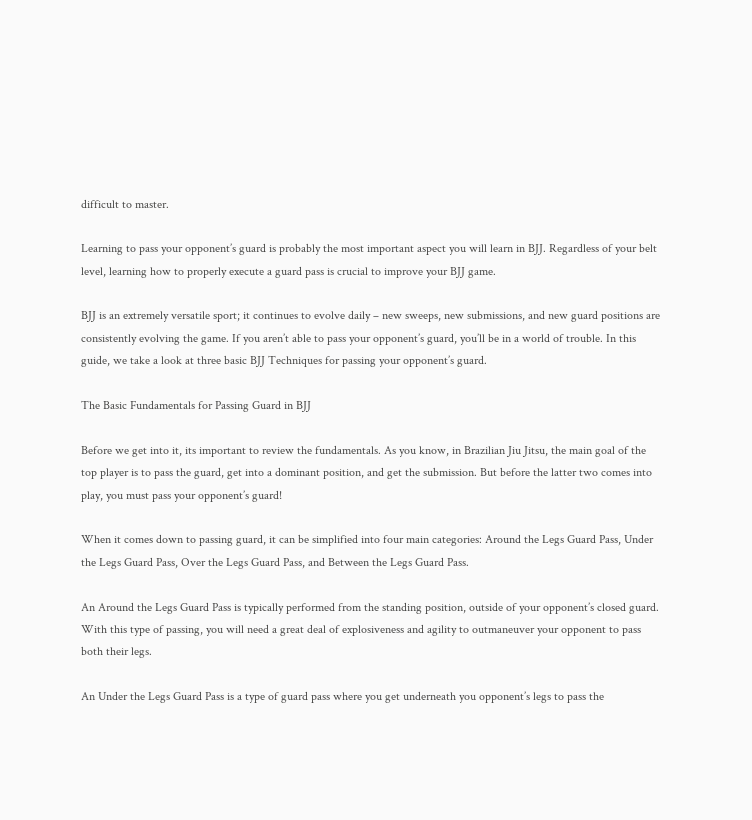difficult to master.

Learning to pass your opponent’s guard is probably the most important aspect you will learn in BJJ. Regardless of your belt level, learning how to properly execute a guard pass is crucial to improve your BJJ game.

BJJ is an extremely versatile sport; it continues to evolve daily – new sweeps, new submissions, and new guard positions are consistently evolving the game. If you aren’t able to pass your opponent’s guard, you’ll be in a world of trouble. In this guide, we take a look at three basic BJJ Techniques for passing your opponent’s guard.

The Basic Fundamentals for Passing Guard in BJJ

Before we get into it, its important to review the fundamentals. As you know, in Brazilian Jiu Jitsu, the main goal of the top player is to pass the guard, get into a dominant position, and get the submission. But before the latter two comes into play, you must pass your opponent’s guard!

When it comes down to passing guard, it can be simplified into four main categories: Around the Legs Guard Pass, Under the Legs Guard Pass, Over the Legs Guard Pass, and Between the Legs Guard Pass.

An Around the Legs Guard Pass is typically performed from the standing position, outside of your opponent’s closed guard. With this type of passing, you will need a great deal of explosiveness and agility to outmaneuver your opponent to pass both their legs.

An Under the Legs Guard Pass is a type of guard pass where you get underneath you opponent’s legs to pass the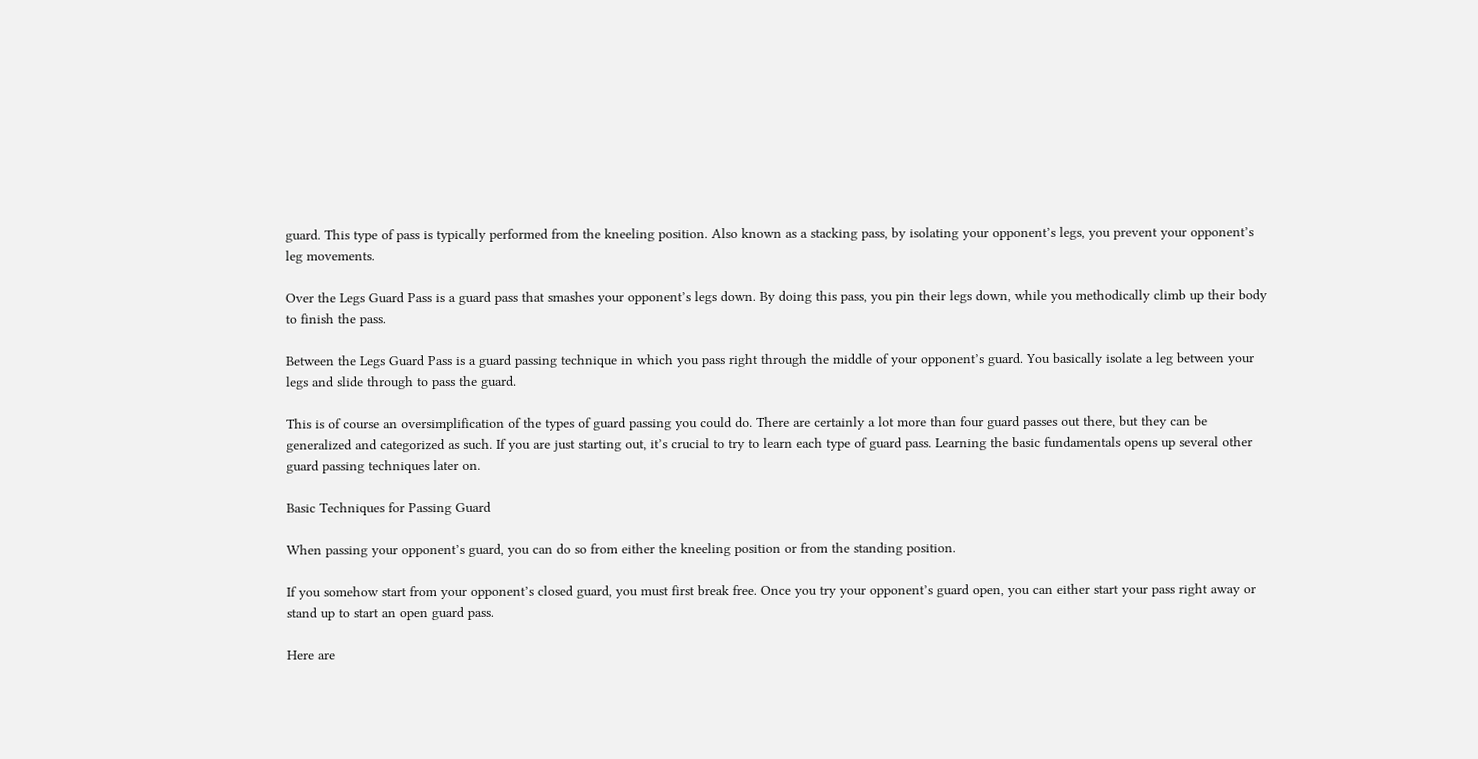guard. This type of pass is typically performed from the kneeling position. Also known as a stacking pass, by isolating your opponent’s legs, you prevent your opponent’s leg movements.

Over the Legs Guard Pass is a guard pass that smashes your opponent’s legs down. By doing this pass, you pin their legs down, while you methodically climb up their body to finish the pass.

Between the Legs Guard Pass is a guard passing technique in which you pass right through the middle of your opponent’s guard. You basically isolate a leg between your legs and slide through to pass the guard.

This is of course an oversimplification of the types of guard passing you could do. There are certainly a lot more than four guard passes out there, but they can be generalized and categorized as such. If you are just starting out, it’s crucial to try to learn each type of guard pass. Learning the basic fundamentals opens up several other guard passing techniques later on.

Basic Techniques for Passing Guard

When passing your opponent’s guard, you can do so from either the kneeling position or from the standing position.

If you somehow start from your opponent’s closed guard, you must first break free. Once you try your opponent’s guard open, you can either start your pass right away or stand up to start an open guard pass.

Here are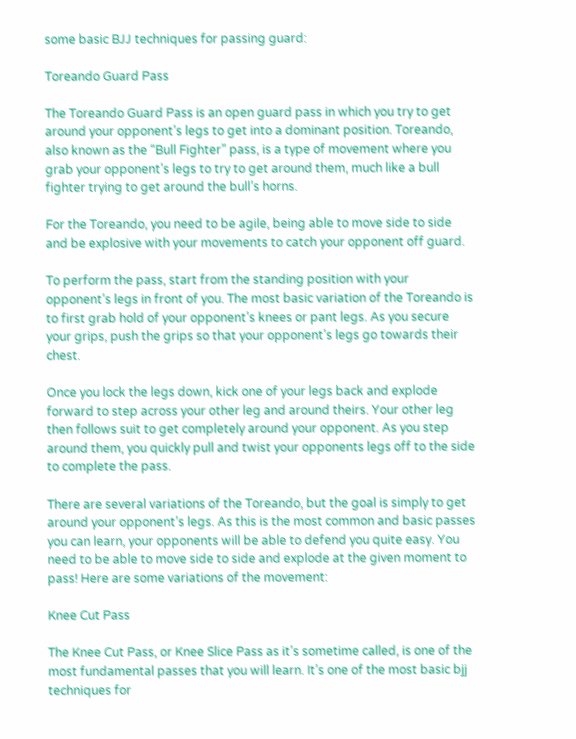some basic BJJ techniques for passing guard:

Toreando Guard Pass

The Toreando Guard Pass is an open guard pass in which you try to get around your opponent’s legs to get into a dominant position. Toreando, also known as the “Bull Fighter” pass, is a type of movement where you grab your opponent’s legs to try to get around them, much like a bull fighter trying to get around the bull’s horns.

For the Toreando, you need to be agile, being able to move side to side and be explosive with your movements to catch your opponent off guard.

To perform the pass, start from the standing position with your opponent’s legs in front of you. The most basic variation of the Toreando is to first grab hold of your opponent’s knees or pant legs. As you secure your grips, push the grips so that your opponent’s legs go towards their chest.

Once you lock the legs down, kick one of your legs back and explode forward to step across your other leg and around theirs. Your other leg then follows suit to get completely around your opponent. As you step around them, you quickly pull and twist your opponents legs off to the side to complete the pass.

There are several variations of the Toreando, but the goal is simply to get around your opponent’s legs. As this is the most common and basic passes you can learn, your opponents will be able to defend you quite easy. You need to be able to move side to side and explode at the given moment to pass! Here are some variations of the movement:

Knee Cut Pass

The Knee Cut Pass, or Knee Slice Pass as it’s sometime called, is one of the most fundamental passes that you will learn. It’s one of the most basic bjj techniques for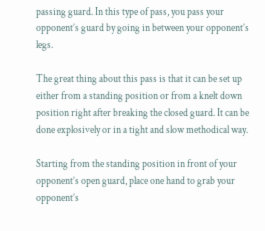passing guard. In this type of pass, you pass your opponent’s guard by going in between your opponent’s legs.

The great thing about this pass is that it can be set up either from a standing position or from a knelt down position right after breaking the closed guard. It can be done explosively or in a tight and slow methodical way.

Starting from the standing position in front of your opponent’s open guard, place one hand to grab your opponent’s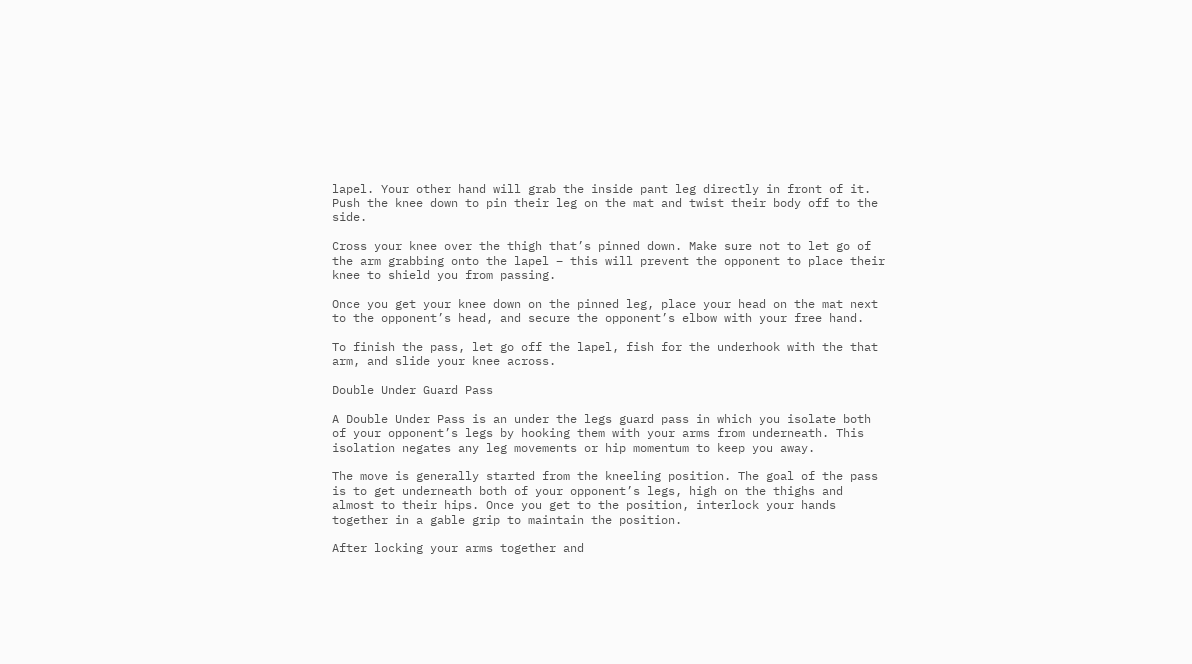lapel. Your other hand will grab the inside pant leg directly in front of it. Push the knee down to pin their leg on the mat and twist their body off to the side.

Cross your knee over the thigh that’s pinned down. Make sure not to let go of the arm grabbing onto the lapel – this will prevent the opponent to place their knee to shield you from passing.

Once you get your knee down on the pinned leg, place your head on the mat next to the opponent’s head, and secure the opponent’s elbow with your free hand.

To finish the pass, let go off the lapel, fish for the underhook with the that arm, and slide your knee across.

Double Under Guard Pass

A Double Under Pass is an under the legs guard pass in which you isolate both of your opponent’s legs by hooking them with your arms from underneath. This isolation negates any leg movements or hip momentum to keep you away.

The move is generally started from the kneeling position. The goal of the pass is to get underneath both of your opponent’s legs, high on the thighs and almost to their hips. Once you get to the position, interlock your hands together in a gable grip to maintain the position.

After locking your arms together and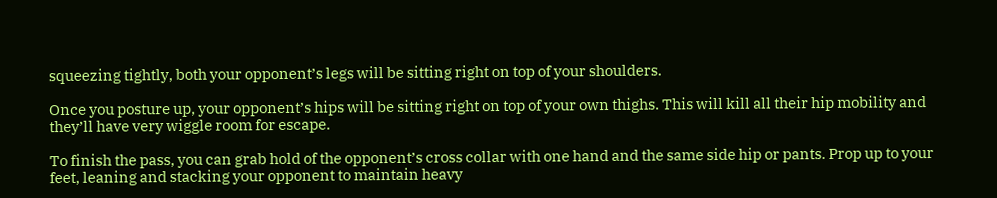squeezing tightly, both your opponent’s legs will be sitting right on top of your shoulders.

Once you posture up, your opponent’s hips will be sitting right on top of your own thighs. This will kill all their hip mobility and they’ll have very wiggle room for escape.

To finish the pass, you can grab hold of the opponent’s cross collar with one hand and the same side hip or pants. Prop up to your feet, leaning and stacking your opponent to maintain heavy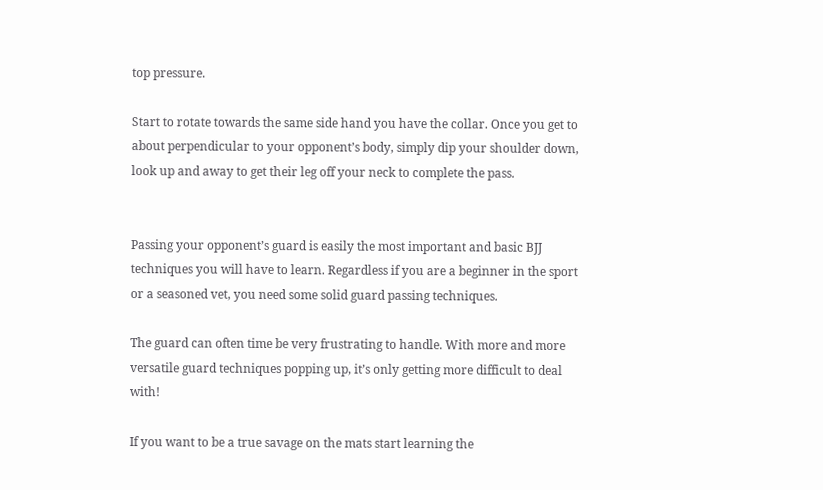top pressure.

Start to rotate towards the same side hand you have the collar. Once you get to about perpendicular to your opponent’s body, simply dip your shoulder down, look up and away to get their leg off your neck to complete the pass.


Passing your opponent’s guard is easily the most important and basic BJJ techniques you will have to learn. Regardless if you are a beginner in the sport or a seasoned vet, you need some solid guard passing techniques.

The guard can often time be very frustrating to handle. With more and more versatile guard techniques popping up, it’s only getting more difficult to deal with!

If you want to be a true savage on the mats start learning the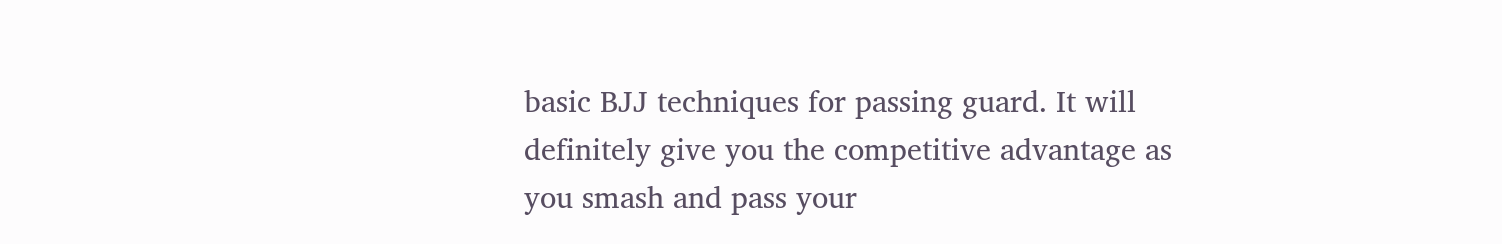basic BJJ techniques for passing guard. It will definitely give you the competitive advantage as you smash and pass your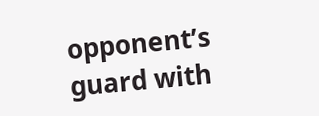opponent’s guard with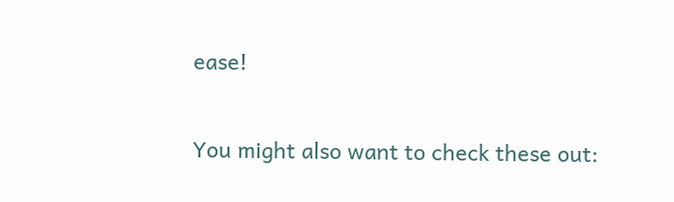ease!

You might also want to check these out: